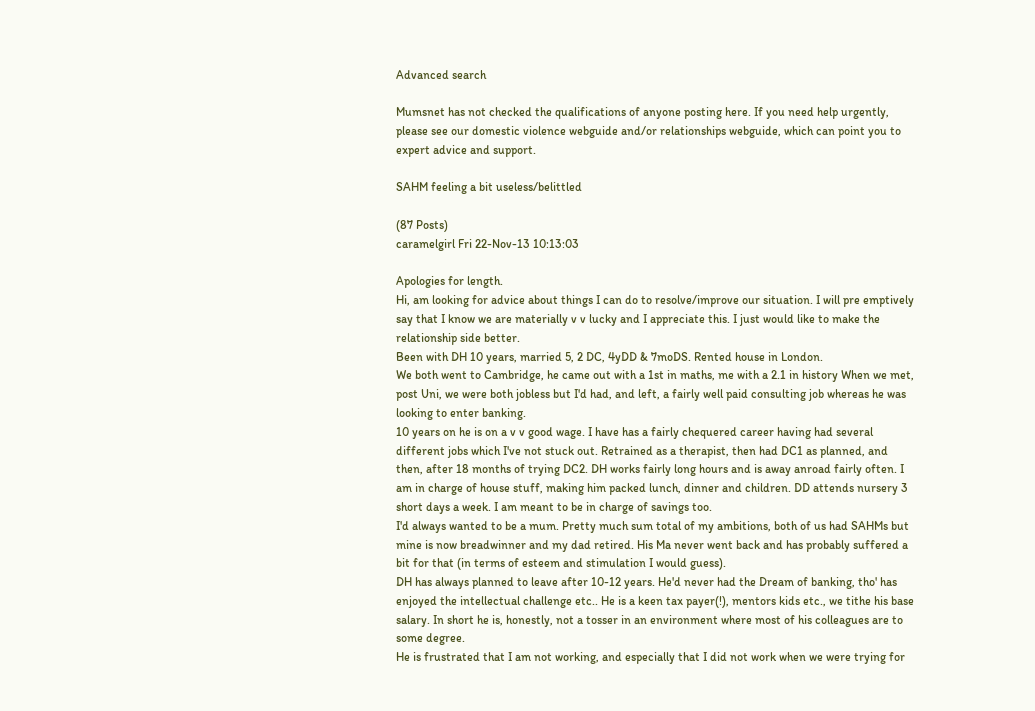Advanced search

Mumsnet has not checked the qualifications of anyone posting here. If you need help urgently, please see our domestic violence webguide and/or relationships webguide, which can point you to expert advice and support.

SAHM feeling a bit useless/belittled

(87 Posts)
caramelgirl Fri 22-Nov-13 10:13:03

Apologies for length.
Hi, am looking for advice about things I can do to resolve/improve our situation. I will pre emptively say that I know we are materially v v lucky and I appreciate this. I just would like to make the relationship side better.
Been with DH 10 years, married 5, 2 DC, 4yDD & 7moDS. Rented house in London.
We both went to Cambridge, he came out with a 1st in maths, me with a 2.1 in history When we met, post Uni, we were both jobless but I'd had, and left, a fairly well paid consulting job whereas he was looking to enter banking.
10 years on he is on a v v good wage. I have has a fairly chequered career having had several different jobs which I've not stuck out. Retrained as a therapist, then had DC1 as planned, and then, after 18 months of trying DC2. DH works fairly long hours and is away anroad fairly often. I am in charge of house stuff, making him packed lunch, dinner and children. DD attends nursery 3 short days a week. I am meant to be in charge of savings too.
I'd always wanted to be a mum. Pretty much sum total of my ambitions, both of us had SAHMs but mine is now breadwinner and my dad retired. His Ma never went back and has probably suffered a bit for that (in terms of esteem and stimulation I would guess).
DH has always planned to leave after 10-12 years. He'd never had the Dream of banking, tho' has enjoyed the intellectual challenge etc.. He is a keen tax payer(!), mentors kids etc., we tithe his base salary. In short he is, honestly, not a tosser in an environment where most of his colleagues are to some degree.
He is frustrated that I am not working, and especially that I did not work when we were trying for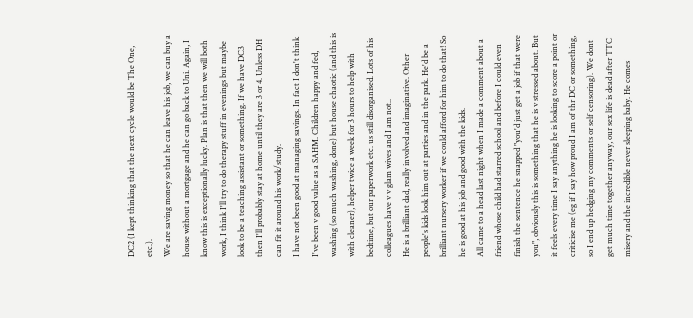DC2 (I kept thinking that the next cycle would be The One, etc.).
We are saving money so that he can leave his job, we can buy a house without a mortgage and he can go back to Uni. Again, I know this is exceptionally lucky. Plan is that then we will both work, I think I'll try to do therapy stuff in evenings but maybe look to be a teaching assistant or something. If we have DC3 then I'll probably stay at home until they are 3 or 4. Unless DH can fit it around his work/study.
I have not been good at managing savings. In fact I don't think I've been v good value as a SAHM. Children happy and fed, washing (so much washing, done) but house chaotic (and this is with cleaner), helper twice a week for 3 hours to help with bedtime, but our paperwork etc. us still disorganised. Lots of his colleagues have v v glam wives and I am not..
He is a brilliant dad, really involved and imaginative. Other people's kids look him out at parties and in the park. He'd be a brilliant nursery worker if we could afford for him to do that! So he is good at his job and good with the kids.
All came to a head last night when I made a comment about a friend whose child had starred school and before I could even finish the sentence he snapped "you'd just get a job if that were you", obviously this is something that he is v stressed about. But it feels every time I say anything he is looking to score a point or criticise me (eg if I say how proud I am of thr DC or something, so I end up hedging my comments or self censoring). We dont get much time together anyway, our sex life is dead after TTC misery and the incredible never sleeping baby. He comes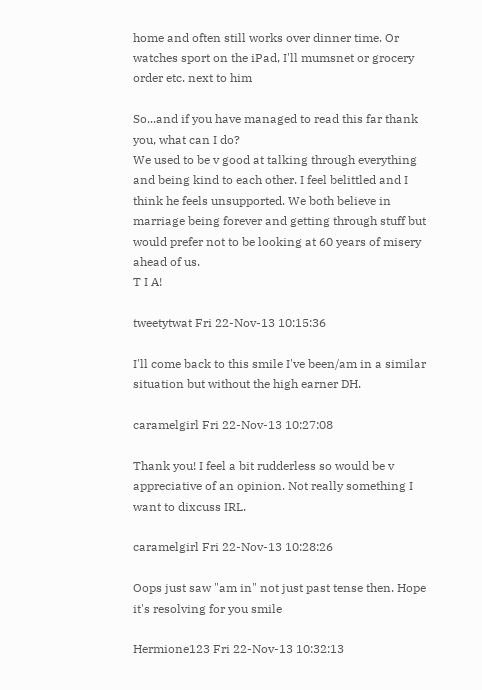home and often still works over dinner time. Or watches sport on the iPad, I'll mumsnet or grocery order etc. next to him

So...and if you have managed to read this far thank you, what can I do?
We used to be v good at talking through everything and being kind to each other. I feel belittled and I think he feels unsupported. We both believe in marriage being forever and getting through stuff but would prefer not to be looking at 60 years of misery ahead of us.
T I A!

tweetytwat Fri 22-Nov-13 10:15:36

I'll come back to this smile I've been/am in a similar situation but without the high earner DH.

caramelgirl Fri 22-Nov-13 10:27:08

Thank you! I feel a bit rudderless so would be v appreciative of an opinion. Not really something I want to dixcuss IRL.

caramelgirl Fri 22-Nov-13 10:28:26

Oops just saw "am in" not just past tense then. Hope it's resolving for you smile

Hermione123 Fri 22-Nov-13 10:32:13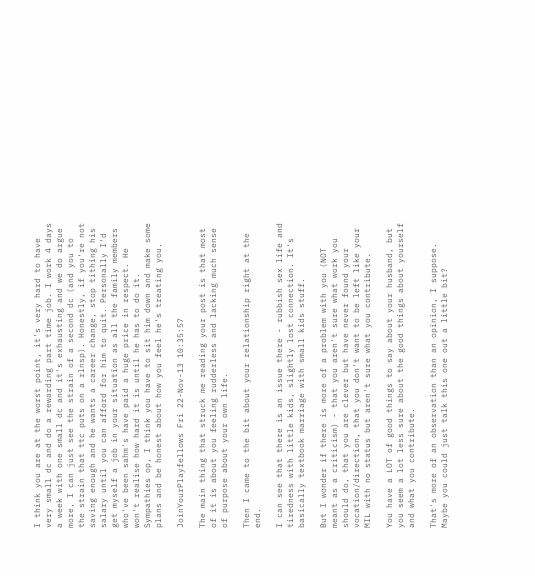I think you are at the worst point, it's very hard to have very small dc and do a rewarding part time job. I work 4 days a week with one small dc and it's exhausting and we do argue more, I can just see the strain of a second dc (and you to the strain that ttc puts on a rlnsp). Honestly, if you're not saving enough and he wants a career change, stop tithing his salary until you can afford for him to quit. Personally I'd get myself a job in your situation as all the family members who've been sahm's have paid a huge price in respect. He won't realise how hard it is until he has to do it. Sympathies op, I think you have to sit him down and make some plans and be honest about how you feel he's treating you.

JoinYourPlayfellows Fri 22-Nov-13 10:35:57

The main thing that struck me reading your post is that most of it is about you feeling rudderless and lacking much sense of purpose about your own life.

Then I came to the bit about your relationship right at the end.

I can see that there is an issue there - rubbish sex life and tiredness with little kids, slightly lost connection. It's basically textbook marriage with small kids stuff.

But I wonder if there is more of a problem with you (NOT meant as a criticism) - that you aren't sure what work you should do, that you are clever but have never found your vocation/direction, that you don't want to be left like your MIL with no status but aren't sure what you contribute.

You have a LOT of good things to say about your husband, but you seem a lot less sure about the good things about yourself and what you contribute.

That's more of an observation than an opinion, I suppose. Maybe you could just talk this one out a little bit?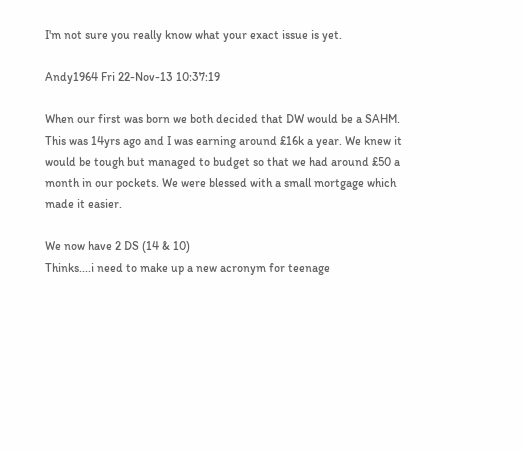I'm not sure you really know what your exact issue is yet.

Andy1964 Fri 22-Nov-13 10:37:19

When our first was born we both decided that DW would be a SAHM. This was 14yrs ago and I was earning around £16k a year. We knew it would be tough but managed to budget so that we had around £50 a month in our pockets. We were blessed with a small mortgage which made it easier.

We now have 2 DS (14 & 10)
Thinks....i need to make up a new acronym for teenage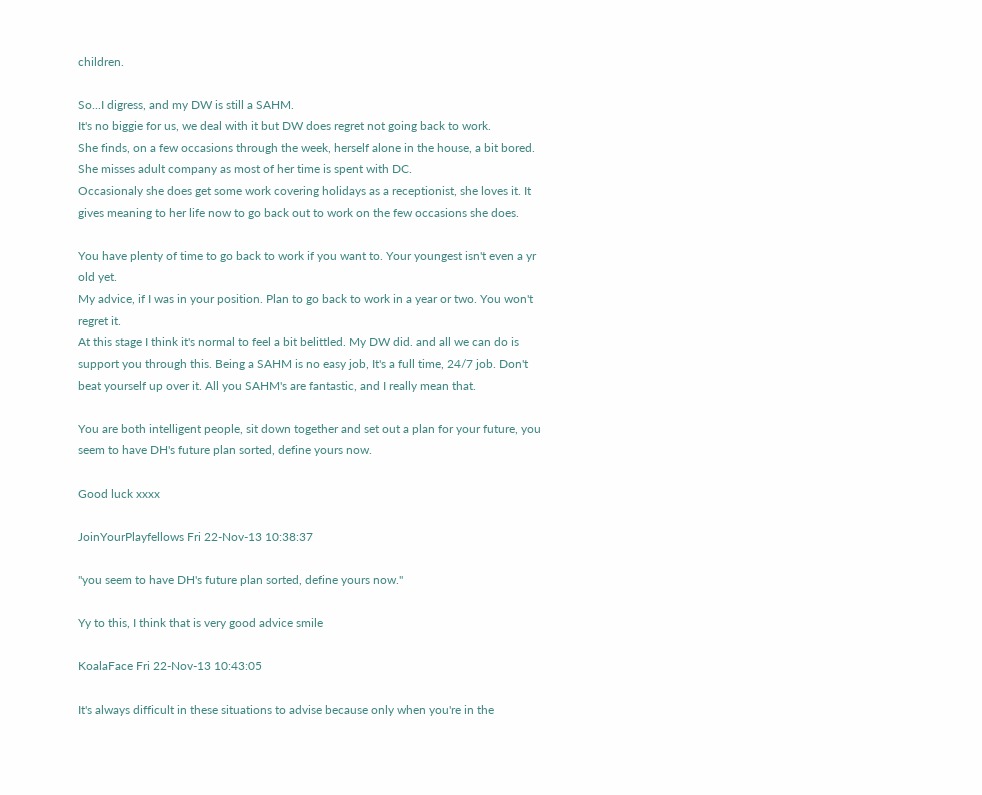children.

So...I digress, and my DW is still a SAHM.
It's no biggie for us, we deal with it but DW does regret not going back to work.
She finds, on a few occasions through the week, herself alone in the house, a bit bored.
She misses adult company as most of her time is spent with DC.
Occasionaly she does get some work covering holidays as a receptionist, she loves it. It gives meaning to her life now to go back out to work on the few occasions she does.

You have plenty of time to go back to work if you want to. Your youngest isn't even a yr old yet.
My advice, if I was in your position. Plan to go back to work in a year or two. You won't regret it.
At this stage I think it's normal to feel a bit belittled. My DW did. and all we can do is support you through this. Being a SAHM is no easy job, It's a full time, 24/7 job. Don't beat yourself up over it. All you SAHM's are fantastic, and I really mean that.

You are both intelligent people, sit down together and set out a plan for your future, you seem to have DH's future plan sorted, define yours now.

Good luck xxxx

JoinYourPlayfellows Fri 22-Nov-13 10:38:37

"you seem to have DH's future plan sorted, define yours now."

Yy to this, I think that is very good advice smile

KoalaFace Fri 22-Nov-13 10:43:05

It's always difficult in these situations to advise because only when you're in the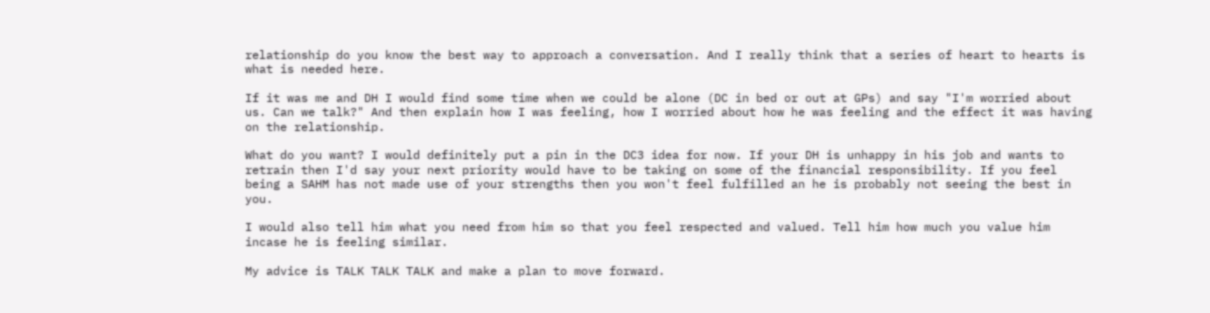relationship do you know the best way to approach a conversation. And I really think that a series of heart to hearts is what is needed here.

If it was me and DH I would find some time when we could be alone (DC in bed or out at GPs) and say "I'm worried about us. Can we talk?" And then explain how I was feeling, how I worried about how he was feeling and the effect it was having on the relationship.

What do you want? I would definitely put a pin in the DC3 idea for now. If your DH is unhappy in his job and wants to retrain then I'd say your next priority would have to be taking on some of the financial responsibility. If you feel being a SAHM has not made use of your strengths then you won't feel fulfilled an he is probably not seeing the best in you.

I would also tell him what you need from him so that you feel respected and valued. Tell him how much you value him incase he is feeling similar.

My advice is TALK TALK TALK and make a plan to move forward.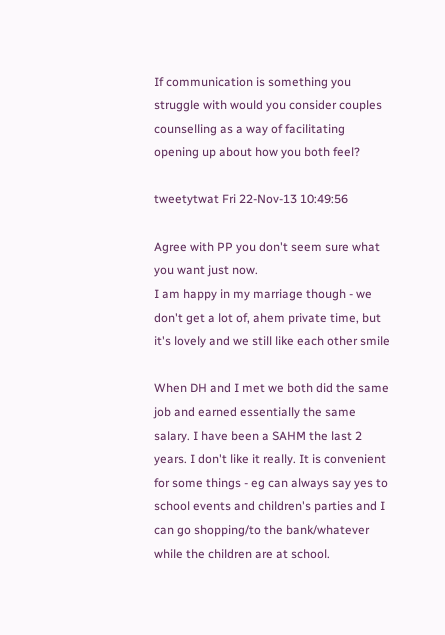If communication is something you struggle with would you consider couples counselling as a way of facilitating opening up about how you both feel?

tweetytwat Fri 22-Nov-13 10:49:56

Agree with PP you don't seem sure what you want just now.
I am happy in my marriage though - we don't get a lot of, ahem private time, but it's lovely and we still like each other smile

When DH and I met we both did the same job and earned essentially the same salary. I have been a SAHM the last 2 years. I don't like it really. It is convenient for some things - eg can always say yes to school events and children's parties and I can go shopping/to the bank/whatever while the children are at school.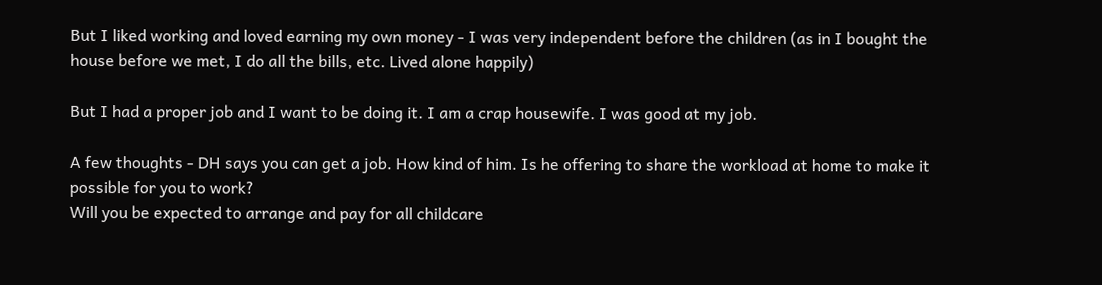But I liked working and loved earning my own money - I was very independent before the children (as in I bought the house before we met, I do all the bills, etc. Lived alone happily)

But I had a proper job and I want to be doing it. I am a crap housewife. I was good at my job.

A few thoughts - DH says you can get a job. How kind of him. Is he offering to share the workload at home to make it possible for you to work?
Will you be expected to arrange and pay for all childcare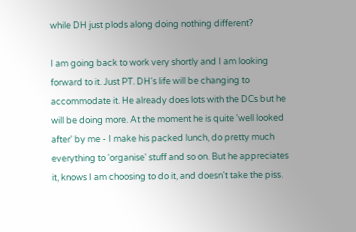while DH just plods along doing nothing different?

I am going back to work very shortly and I am looking forward to it. Just PT. DH's life will be changing to accommodate it. He already does lots with the DCs but he will be doing more. At the moment he is quite 'well looked after' by me - I make his packed lunch, do pretty much everything to 'organise' stuff and so on. But he appreciates it, knows I am choosing to do it, and doesn't take the piss.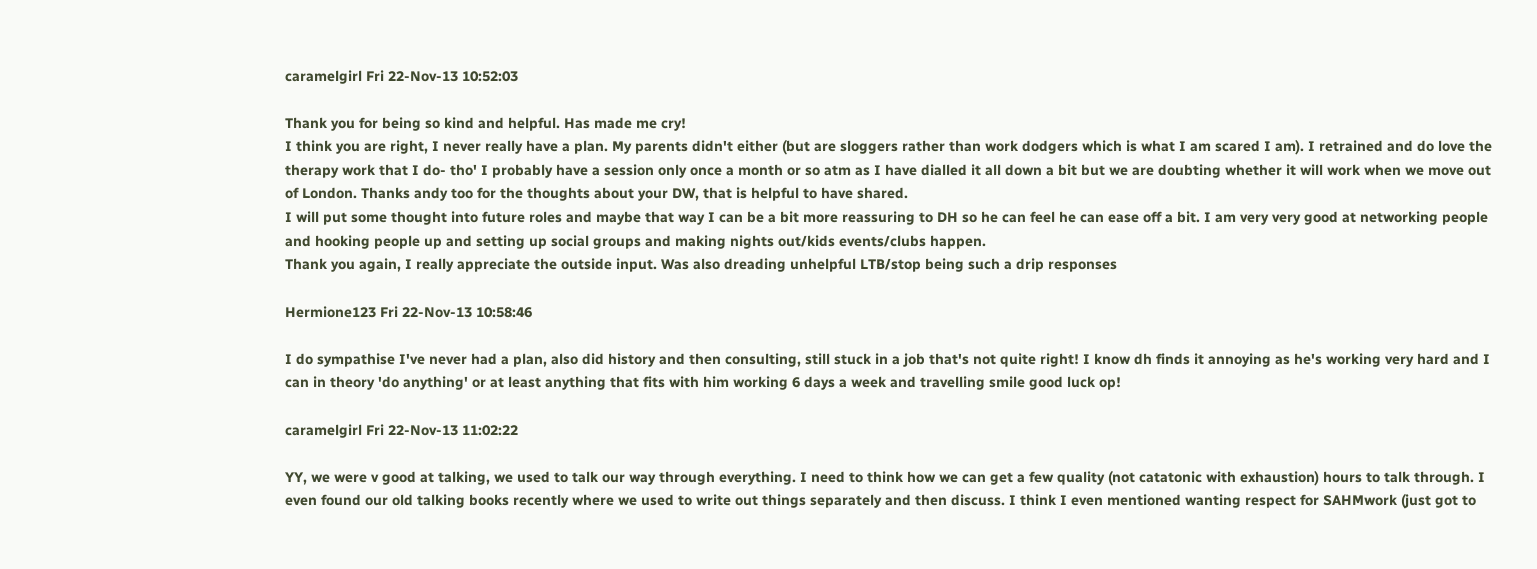caramelgirl Fri 22-Nov-13 10:52:03

Thank you for being so kind and helpful. Has made me cry!
I think you are right, I never really have a plan. My parents didn't either (but are sloggers rather than work dodgers which is what I am scared I am). I retrained and do love the therapy work that I do- tho' I probably have a session only once a month or so atm as I have dialled it all down a bit but we are doubting whether it will work when we move out of London. Thanks andy too for the thoughts about your DW, that is helpful to have shared.
I will put some thought into future roles and maybe that way I can be a bit more reassuring to DH so he can feel he can ease off a bit. I am very very good at networking people and hooking people up and setting up social groups and making nights out/kids events/clubs happen.
Thank you again, I really appreciate the outside input. Was also dreading unhelpful LTB/stop being such a drip responses

Hermione123 Fri 22-Nov-13 10:58:46

I do sympathise I've never had a plan, also did history and then consulting, still stuck in a job that's not quite right! I know dh finds it annoying as he's working very hard and I can in theory 'do anything' or at least anything that fits with him working 6 days a week and travelling smile good luck op!

caramelgirl Fri 22-Nov-13 11:02:22

YY, we were v good at talking, we used to talk our way through everything. I need to think how we can get a few quality (not catatonic with exhaustion) hours to talk through. I even found our old talking books recently where we used to write out things separately and then discuss. I think I even mentioned wanting respect for SAHMwork (just got to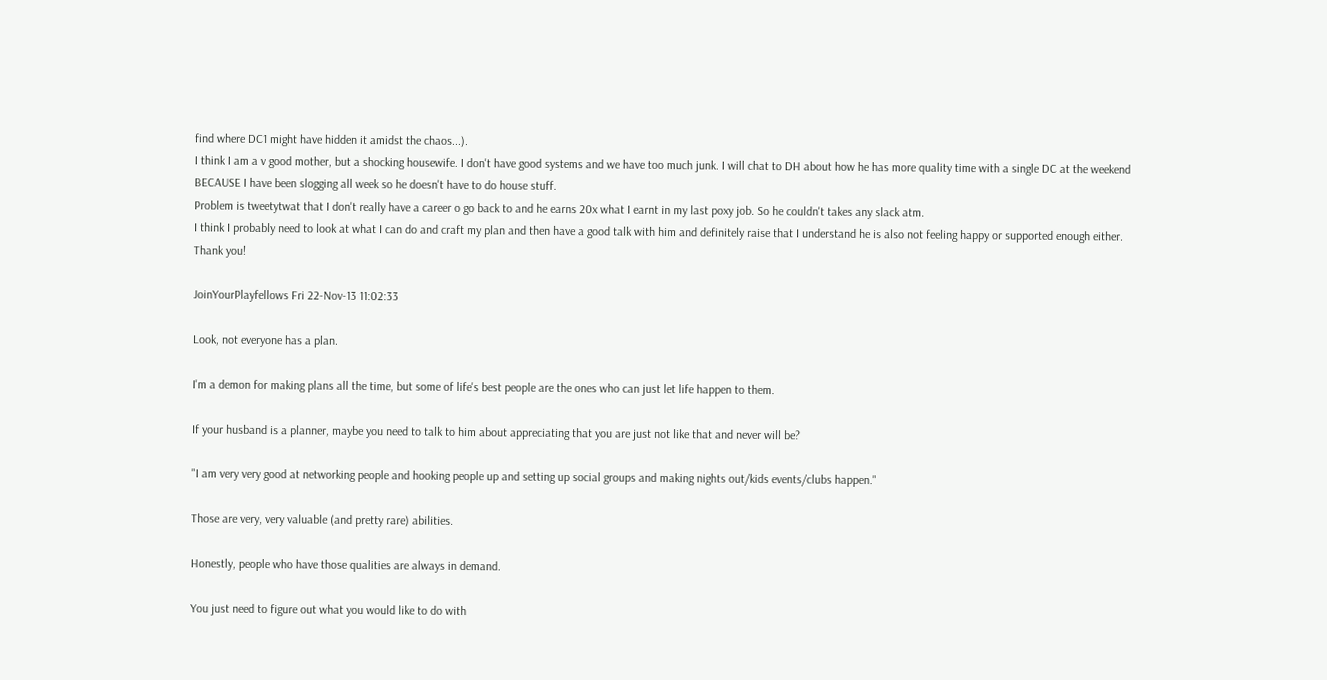find where DC1 might have hidden it amidst the chaos...).
I think I am a v good mother, but a shocking housewife. I don't have good systems and we have too much junk. I will chat to DH about how he has more quality time with a single DC at the weekend BECAUSE I have been slogging all week so he doesn't have to do house stuff.
Problem is tweetytwat that I don't really have a career o go back to and he earns 20x what I earnt in my last poxy job. So he couldn't takes any slack atm.
I think I probably need to look at what I can do and craft my plan and then have a good talk with him and definitely raise that I understand he is also not feeling happy or supported enough either.
Thank you!

JoinYourPlayfellows Fri 22-Nov-13 11:02:33

Look, not everyone has a plan.

I'm a demon for making plans all the time, but some of life's best people are the ones who can just let life happen to them.

If your husband is a planner, maybe you need to talk to him about appreciating that you are just not like that and never will be?

"I am very very good at networking people and hooking people up and setting up social groups and making nights out/kids events/clubs happen."

Those are very, very valuable (and pretty rare) abilities.

Honestly, people who have those qualities are always in demand.

You just need to figure out what you would like to do with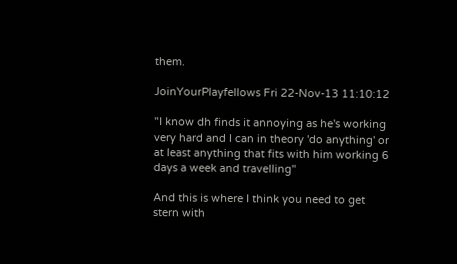them.

JoinYourPlayfellows Fri 22-Nov-13 11:10:12

"I know dh finds it annoying as he's working very hard and I can in theory 'do anything' or at least anything that fits with him working 6 days a week and travelling"

And this is where I think you need to get stern with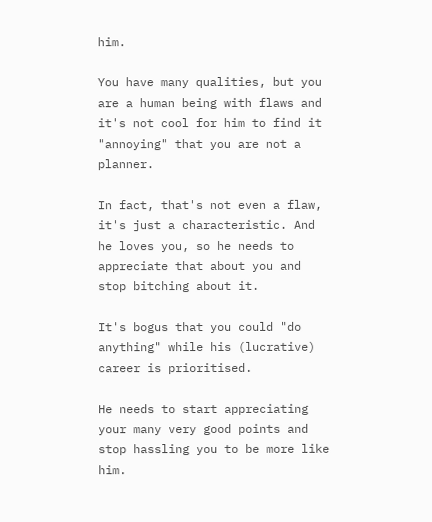him.

You have many qualities, but you are a human being with flaws and it's not cool for him to find it "annoying" that you are not a planner.

In fact, that's not even a flaw, it's just a characteristic. And he loves you, so he needs to appreciate that about you and stop bitching about it.

It's bogus that you could "do anything" while his (lucrative) career is prioritised.

He needs to start appreciating your many very good points and stop hassling you to be more like him.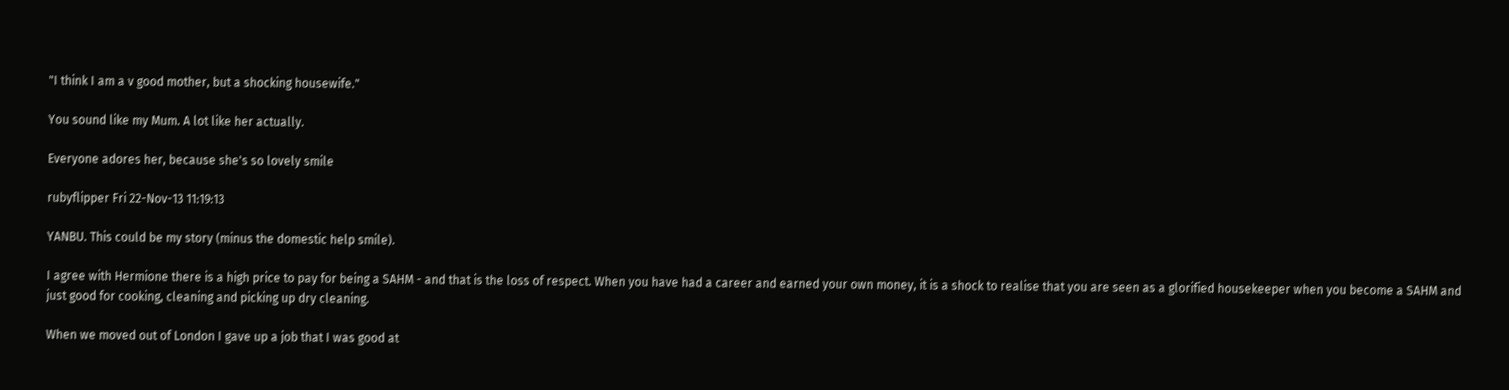"I think I am a v good mother, but a shocking housewife."

You sound like my Mum. A lot like her actually.

Everyone adores her, because she's so lovely smile

rubyflipper Fri 22-Nov-13 11:19:13

YANBU. This could be my story (minus the domestic help smile).

I agree with Hermione there is a high price to pay for being a SAHM - and that is the loss of respect. When you have had a career and earned your own money, it is a shock to realise that you are seen as a glorified housekeeper when you become a SAHM and just good for cooking, cleaning and picking up dry cleaning.

When we moved out of London I gave up a job that I was good at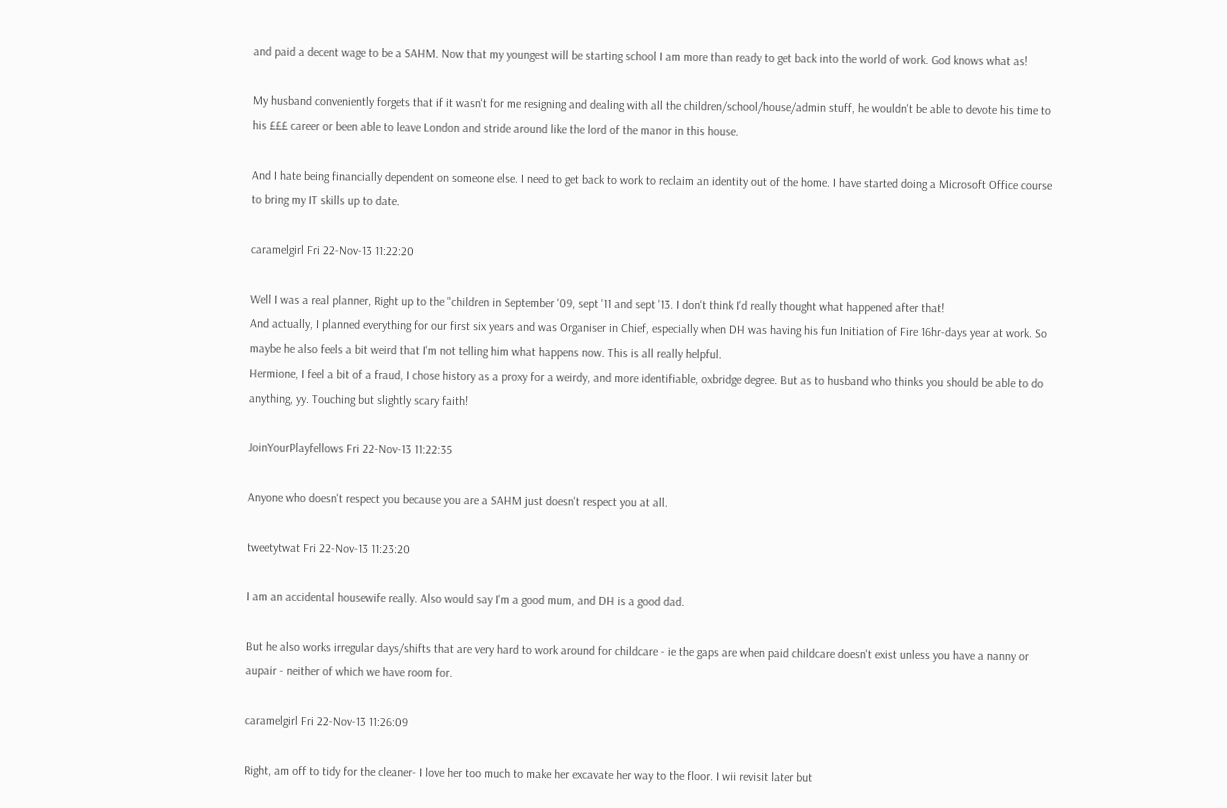and paid a decent wage to be a SAHM. Now that my youngest will be starting school I am more than ready to get back into the world of work. God knows what as!

My husband conveniently forgets that if it wasn't for me resigning and dealing with all the children/school/house/admin stuff, he wouldn't be able to devote his time to his £££ career or been able to leave London and stride around like the lord of the manor in this house.

And I hate being financially dependent on someone else. I need to get back to work to reclaim an identity out of the home. I have started doing a Microsoft Office course to bring my IT skills up to date.

caramelgirl Fri 22-Nov-13 11:22:20

Well I was a real planner, Right up to the "children in September '09, sept '11 and sept '13. I don't think I'd really thought what happened after that!
And actually, I planned everything for our first six years and was Organiser in Chief, especially when DH was having his fun Initiation of Fire 16hr-days year at work. So maybe he also feels a bit weird that I'm not telling him what happens now. This is all really helpful.
Hermione, I feel a bit of a fraud, I chose history as a proxy for a weirdy, and more identifiable, oxbridge degree. But as to husband who thinks you should be able to do anything, yy. Touching but slightly scary faith!

JoinYourPlayfellows Fri 22-Nov-13 11:22:35

Anyone who doesn't respect you because you are a SAHM just doesn't respect you at all.

tweetytwat Fri 22-Nov-13 11:23:20

I am an accidental housewife really. Also would say I'm a good mum, and DH is a good dad.

But he also works irregular days/shifts that are very hard to work around for childcare - ie the gaps are when paid childcare doesn't exist unless you have a nanny or aupair - neither of which we have room for.

caramelgirl Fri 22-Nov-13 11:26:09

Right, am off to tidy for the cleaner- I love her too much to make her excavate her way to the floor. I wii revisit later but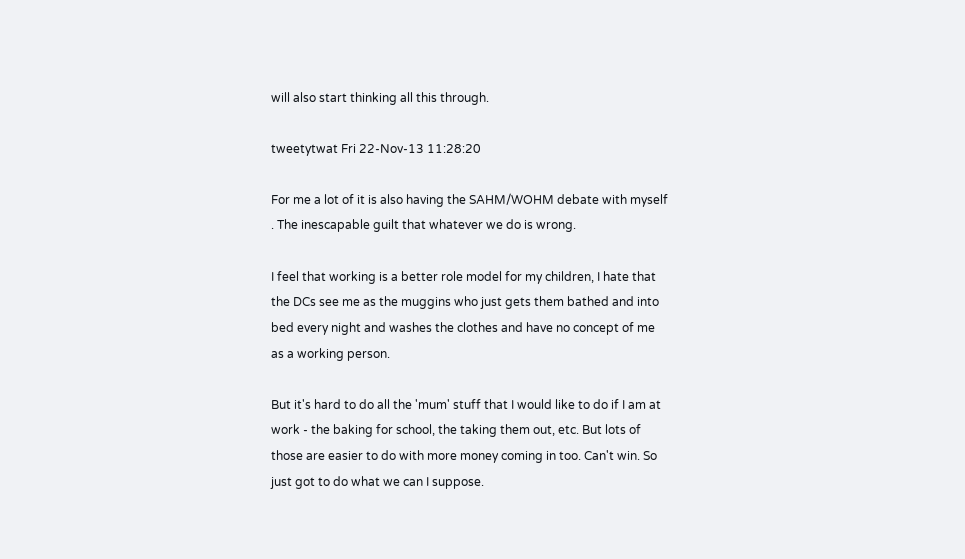will also start thinking all this through.

tweetytwat Fri 22-Nov-13 11:28:20

For me a lot of it is also having the SAHM/WOHM debate with myself . The inescapable guilt that whatever we do is wrong.

I feel that working is a better role model for my children, I hate that the DCs see me as the muggins who just gets them bathed and into bed every night and washes the clothes and have no concept of me as a working person.

But it's hard to do all the 'mum' stuff that I would like to do if I am at work - the baking for school, the taking them out, etc. But lots of those are easier to do with more money coming in too. Can't win. So just got to do what we can I suppose.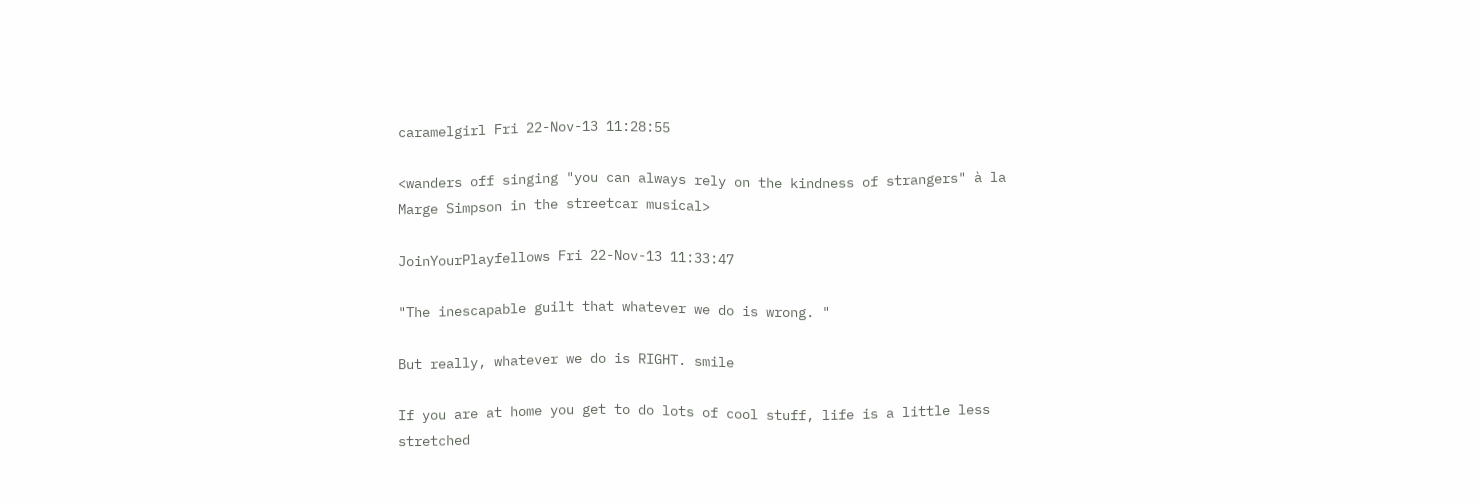caramelgirl Fri 22-Nov-13 11:28:55

<wanders off singing "you can always rely on the kindness of strangers" à la Marge Simpson in the streetcar musical>

JoinYourPlayfellows Fri 22-Nov-13 11:33:47

"The inescapable guilt that whatever we do is wrong. "

But really, whatever we do is RIGHT. smile

If you are at home you get to do lots of cool stuff, life is a little less stretched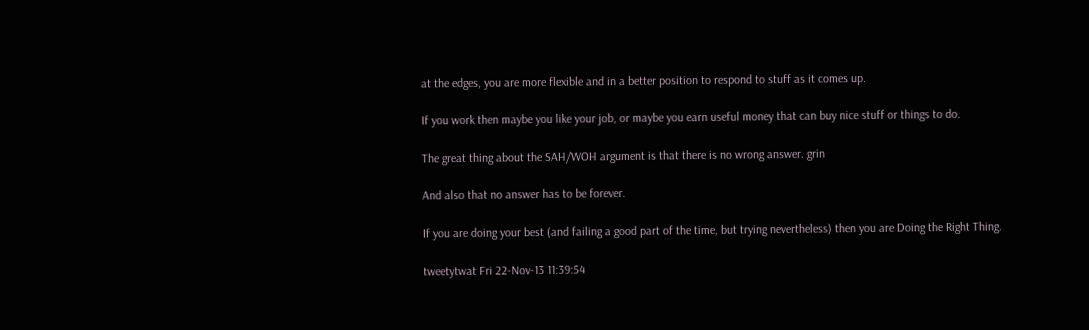at the edges, you are more flexible and in a better position to respond to stuff as it comes up.

If you work then maybe you like your job, or maybe you earn useful money that can buy nice stuff or things to do.

The great thing about the SAH/WOH argument is that there is no wrong answer. grin

And also that no answer has to be forever.

If you are doing your best (and failing a good part of the time, but trying nevertheless) then you are Doing the Right Thing.

tweetytwat Fri 22-Nov-13 11:39:54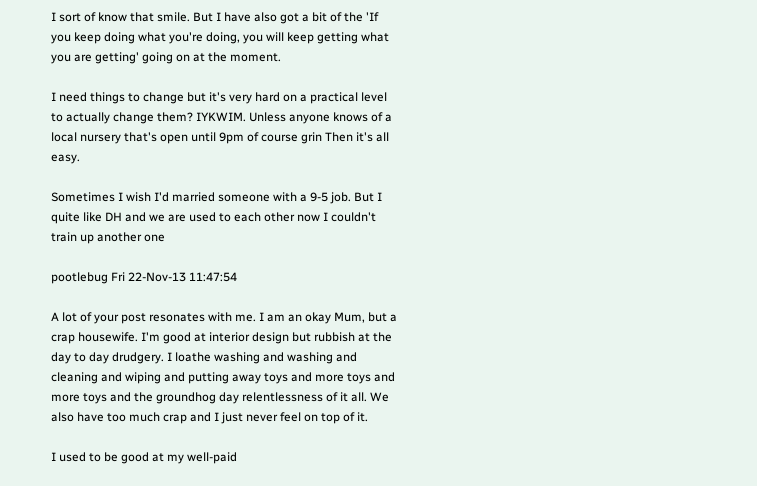I sort of know that smile. But I have also got a bit of the 'If you keep doing what you're doing, you will keep getting what you are getting' going on at the moment.

I need things to change but it's very hard on a practical level to actually change them? IYKWIM. Unless anyone knows of a local nursery that's open until 9pm of course grin Then it's all easy.

Sometimes I wish I'd married someone with a 9-5 job. But I quite like DH and we are used to each other now I couldn't train up another one

pootlebug Fri 22-Nov-13 11:47:54

A lot of your post resonates with me. I am an okay Mum, but a crap housewife. I'm good at interior design but rubbish at the day to day drudgery. I loathe washing and washing and cleaning and wiping and putting away toys and more toys and more toys and the groundhog day relentlessness of it all. We also have too much crap and I just never feel on top of it.

I used to be good at my well-paid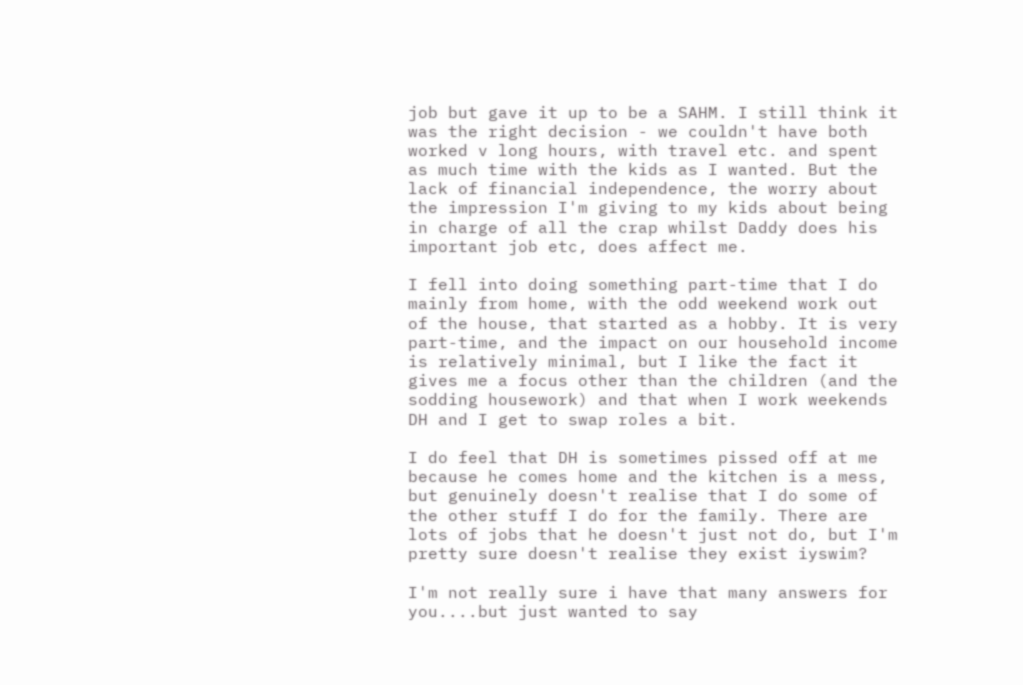job but gave it up to be a SAHM. I still think it was the right decision - we couldn't have both worked v long hours, with travel etc. and spent as much time with the kids as I wanted. But the lack of financial independence, the worry about the impression I'm giving to my kids about being in charge of all the crap whilst Daddy does his important job etc, does affect me.

I fell into doing something part-time that I do mainly from home, with the odd weekend work out of the house, that started as a hobby. It is very part-time, and the impact on our household income is relatively minimal, but I like the fact it gives me a focus other than the children (and the sodding housework) and that when I work weekends DH and I get to swap roles a bit.

I do feel that DH is sometimes pissed off at me because he comes home and the kitchen is a mess, but genuinely doesn't realise that I do some of the other stuff I do for the family. There are lots of jobs that he doesn't just not do, but I'm pretty sure doesn't realise they exist iyswim?

I'm not really sure i have that many answers for you....but just wanted to say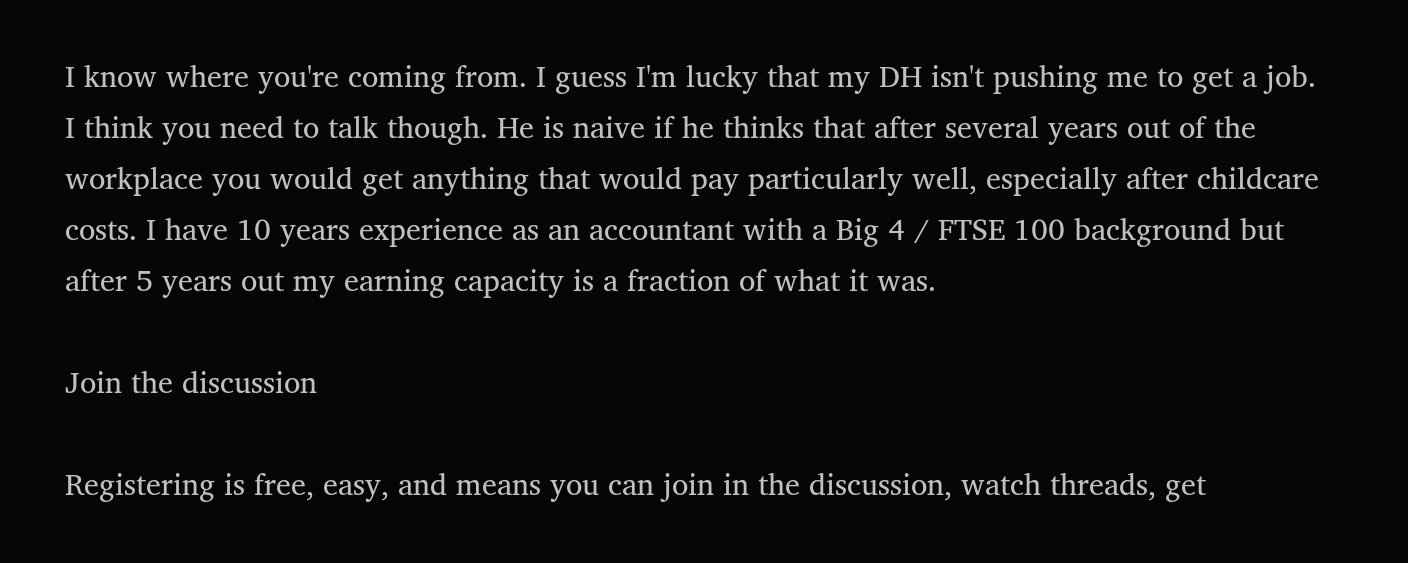I know where you're coming from. I guess I'm lucky that my DH isn't pushing me to get a job. I think you need to talk though. He is naive if he thinks that after several years out of the workplace you would get anything that would pay particularly well, especially after childcare costs. I have 10 years experience as an accountant with a Big 4 / FTSE 100 background but after 5 years out my earning capacity is a fraction of what it was.

Join the discussion

Registering is free, easy, and means you can join in the discussion, watch threads, get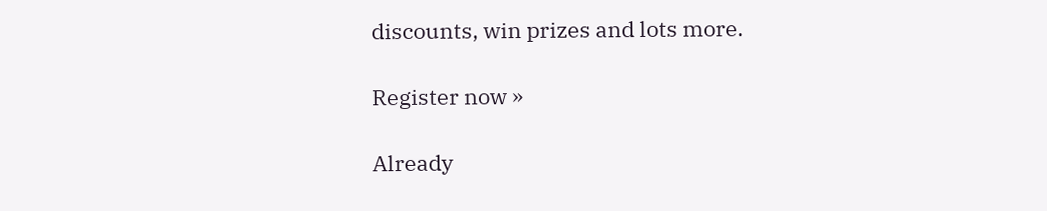discounts, win prizes and lots more.

Register now »

Already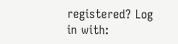registered? Log in with: